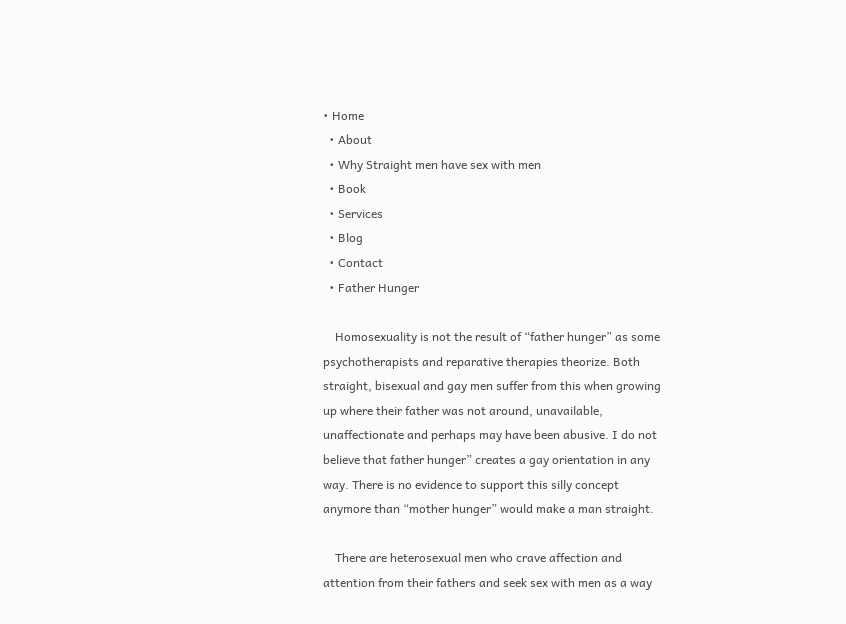• Home
  • About
  • Why Straight men have sex with men
  • Book
  • Services
  • Blog
  • Contact
  • Father Hunger

    Homosexuality is not the result of “father hunger” as some psychotherapists and reparative therapies theorize. Both straight, bisexual and gay men suffer from this when growing up where their father was not around, unavailable, unaffectionate and perhaps may have been abusive. I do not believe that father hunger” creates a gay orientation in any way. There is no evidence to support this silly concept anymore than “mother hunger” would make a man straight.

    There are heterosexual men who crave affection and attention from their fathers and seek sex with men as a way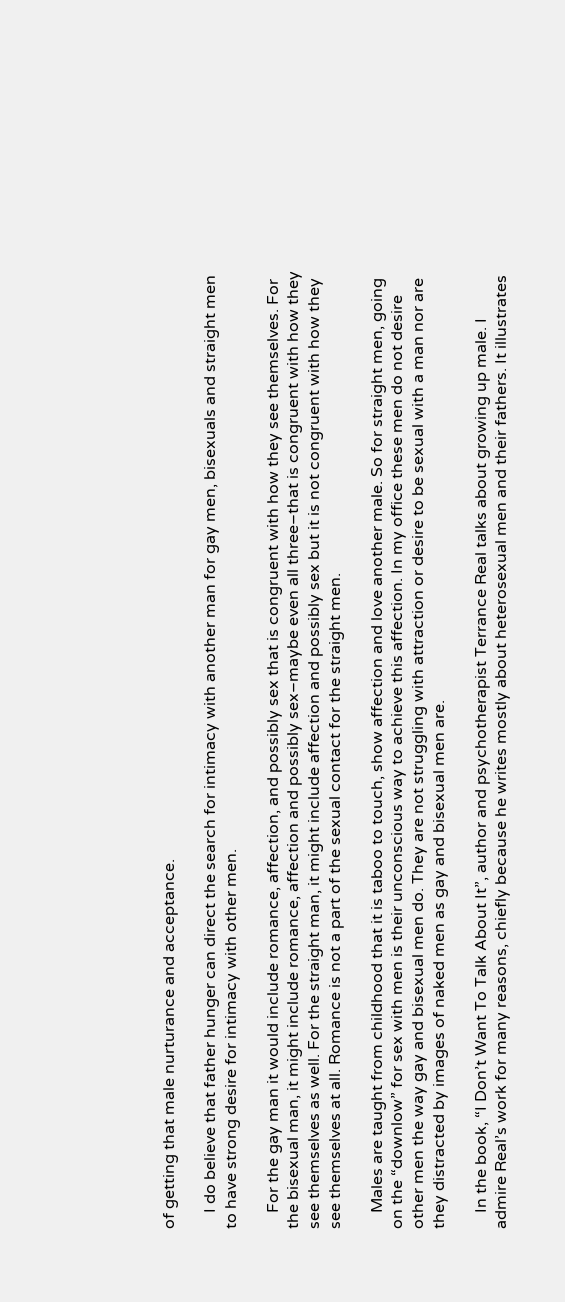of getting that male nurturance and acceptance.

    I do believe that father hunger can direct the search for intimacy with another man for gay men, bisexuals and straight men to have strong desire for intimacy with other men.

    For the gay man it would include romance, affection, and possibly sex that is congruent with how they see themselves. For the bisexual man, it might include romance, affection and possibly sex–maybe even all three–that is congruent with how they see themselves as well. For the straight man, it might include affection and possibly sex but it is not congruent with how they see themselves at all. Romance is not a part of the sexual contact for the straight men.

    Males are taught from childhood that it is taboo to touch, show affection and love another male. So for straight men, going on the “downlow” for sex with men is their unconscious way to achieve this affection. In my office these men do not desire other men the way gay and bisexual men do. They are not struggling with attraction or desire to be sexual with a man nor are they distracted by images of naked men as gay and bisexual men are.

    In the book, “I Don’t Want To Talk About It”, author and psychotherapist Terrance Real talks about growing up male. I admire Real’s work for many reasons, chiefly because he writes mostly about heterosexual men and their fathers. It illustrates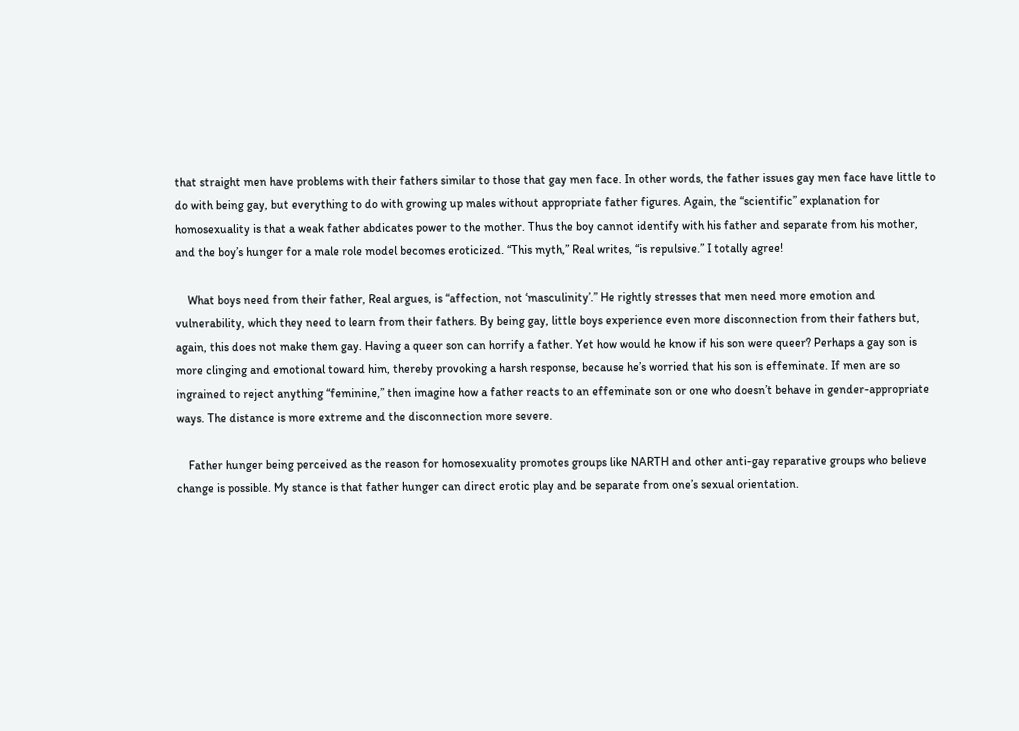that straight men have problems with their fathers similar to those that gay men face. In other words, the father issues gay men face have little to do with being gay, but everything to do with growing up males without appropriate father figures. Again, the “scientific” explanation for homosexuality is that a weak father abdicates power to the mother. Thus the boy cannot identify with his father and separate from his mother, and the boy’s hunger for a male role model becomes eroticized. “This myth,” Real writes, “is repulsive.” I totally agree!

    What boys need from their father, Real argues, is “affection, not ‘masculinity’.” He rightly stresses that men need more emotion and vulnerability, which they need to learn from their fathers. By being gay, little boys experience even more disconnection from their fathers but, again, this does not make them gay. Having a queer son can horrify a father. Yet how would he know if his son were queer? Perhaps a gay son is more clinging and emotional toward him, thereby provoking a harsh response, because he’s worried that his son is effeminate. If men are so ingrained to reject anything “feminine,” then imagine how a father reacts to an effeminate son or one who doesn’t behave in gender-appropriate ways. The distance is more extreme and the disconnection more severe.

    Father hunger being perceived as the reason for homosexuality promotes groups like NARTH and other anti-gay reparative groups who believe change is possible. My stance is that father hunger can direct erotic play and be separate from one’s sexual orientation.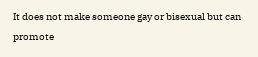It does not make someone gay or bisexual but can promote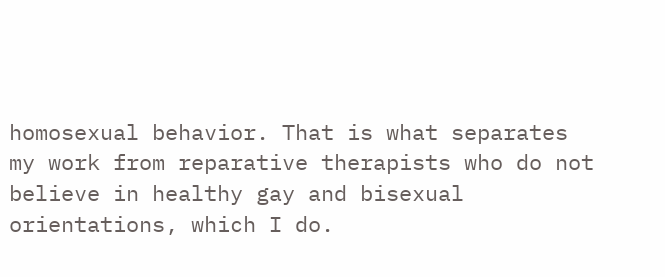homosexual behavior. That is what separates my work from reparative therapists who do not believe in healthy gay and bisexual orientations, which I do.